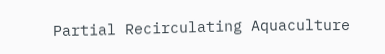Partial Recirculating Aquaculture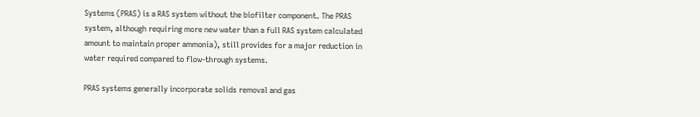Systems (PRAS) is a RAS system without the biofilter component. The PRAS system, although requiring more new water than a full RAS system calculated amount to maintain proper ammonia), still provides for a major reduction in water required compared to flow-through systems.

PRAS systems generally incorporate solids removal and gas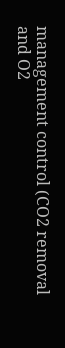management control (CO2 removal and O2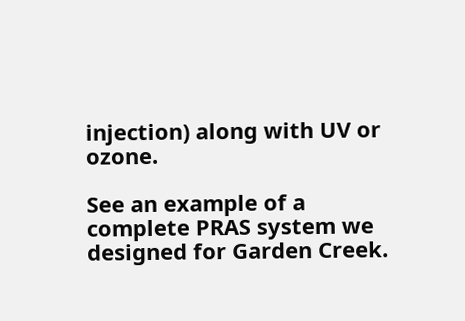injection) along with UV or ozone.

See an example of a complete PRAS system we designed for Garden Creek.